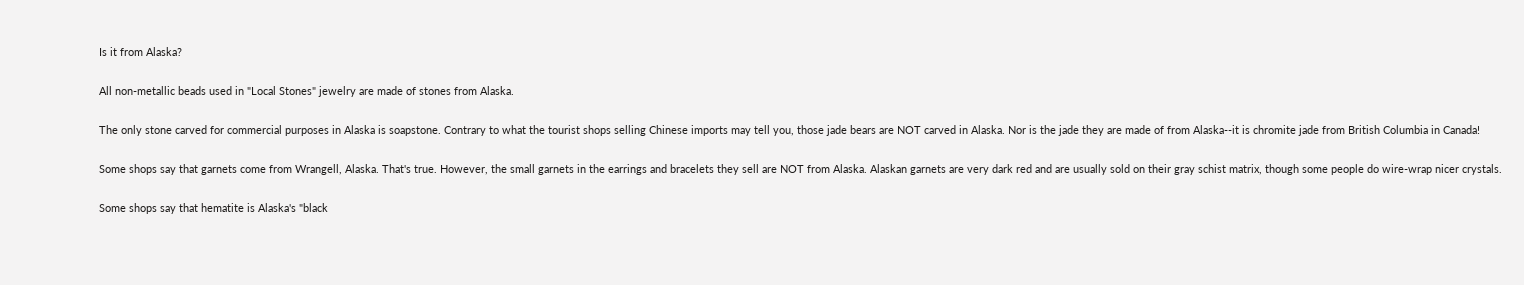Is it from Alaska?

All non-metallic beads used in "Local Stones" jewelry are made of stones from Alaska.

The only stone carved for commercial purposes in Alaska is soapstone. Contrary to what the tourist shops selling Chinese imports may tell you, those jade bears are NOT carved in Alaska. Nor is the jade they are made of from Alaska--it is chromite jade from British Columbia in Canada!

Some shops say that garnets come from Wrangell, Alaska. That's true. However, the small garnets in the earrings and bracelets they sell are NOT from Alaska. Alaskan garnets are very dark red and are usually sold on their gray schist matrix, though some people do wire-wrap nicer crystals.

Some shops say that hematite is Alaska's "black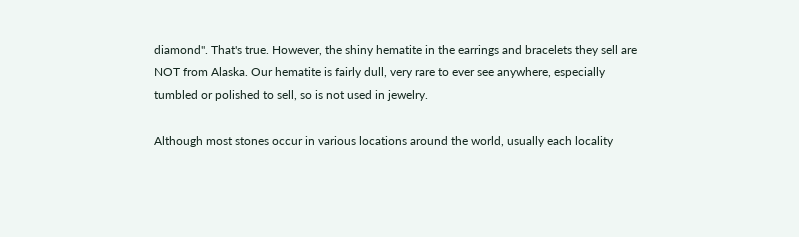diamond". That's true. However, the shiny hematite in the earrings and bracelets they sell are NOT from Alaska. Our hematite is fairly dull, very rare to ever see anywhere, especially tumbled or polished to sell, so is not used in jewelry.

Although most stones occur in various locations around the world, usually each locality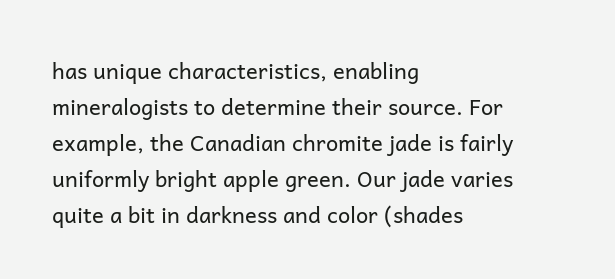has unique characteristics, enabling mineralogists to determine their source. For example, the Canadian chromite jade is fairly uniformly bright apple green. Our jade varies quite a bit in darkness and color (shades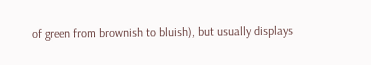of green from brownish to bluish), but usually displays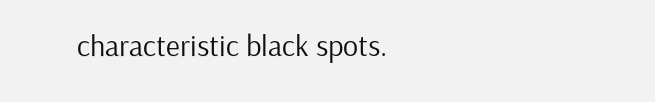characteristic black spots.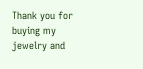Thank you for buying my jewelry and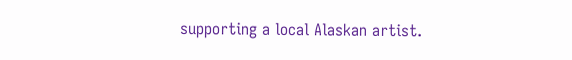supporting a local Alaskan artist.